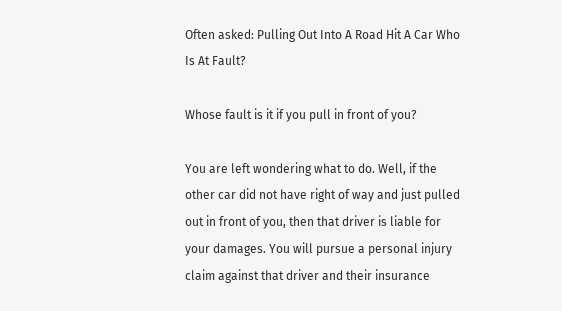Often asked: Pulling Out Into A Road Hit A Car Who Is At Fault?

Whose fault is it if you pull in front of you?

You are left wondering what to do. Well, if the other car did not have right of way and just pulled out in front of you, then that driver is liable for your damages. You will pursue a personal injury claim against that driver and their insurance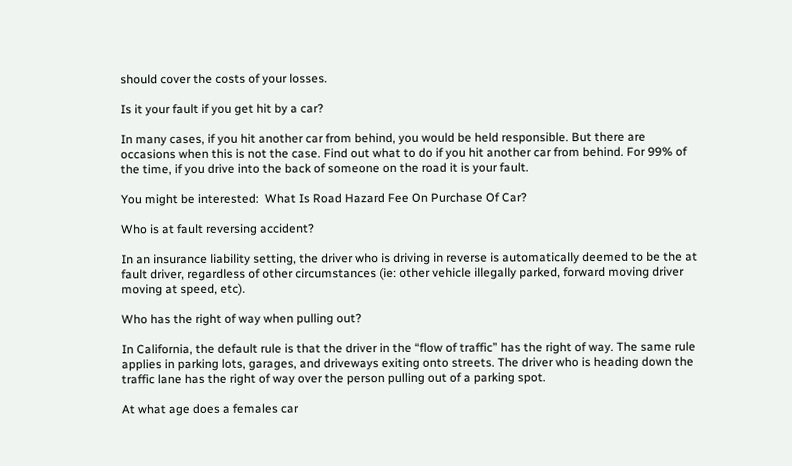should cover the costs of your losses.

Is it your fault if you get hit by a car?

In many cases, if you hit another car from behind, you would be held responsible. But there are occasions when this is not the case. Find out what to do if you hit another car from behind. For 99% of the time, if you drive into the back of someone on the road it is your fault.

You might be interested:  What Is Road Hazard Fee On Purchase Of Car?

Who is at fault reversing accident?

In an insurance liability setting, the driver who is driving in reverse is automatically deemed to be the at fault driver, regardless of other circumstances (ie: other vehicle illegally parked, forward moving driver moving at speed, etc).

Who has the right of way when pulling out?

In California, the default rule is that the driver in the “flow of traffic” has the right of way. The same rule applies in parking lots, garages, and driveways exiting onto streets. The driver who is heading down the traffic lane has the right of way over the person pulling out of a parking spot.

At what age does a females car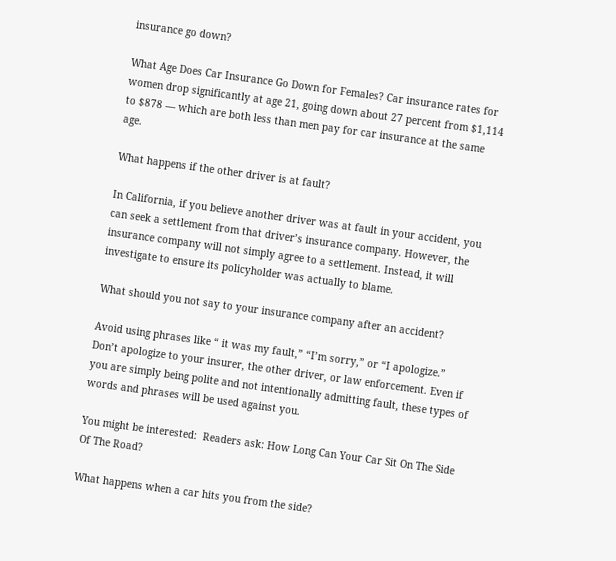insurance go down?

What Age Does Car Insurance Go Down for Females? Car insurance rates for women drop significantly at age 21, going down about 27 percent from $1,114 to $878 — which are both less than men pay for car insurance at the same age.

What happens if the other driver is at fault?

In California, if you believe another driver was at fault in your accident, you can seek a settlement from that driver’s insurance company. However, the insurance company will not simply agree to a settlement. Instead, it will investigate to ensure its policyholder was actually to blame.

What should you not say to your insurance company after an accident?

Avoid using phrases like “ it was my fault,” “I’m sorry,” or “I apologize.” Don’t apologize to your insurer, the other driver, or law enforcement. Even if you are simply being polite and not intentionally admitting fault, these types of words and phrases will be used against you.

You might be interested:  Readers ask: How Long Can Your Car Sit On The Side Of The Road?

What happens when a car hits you from the side?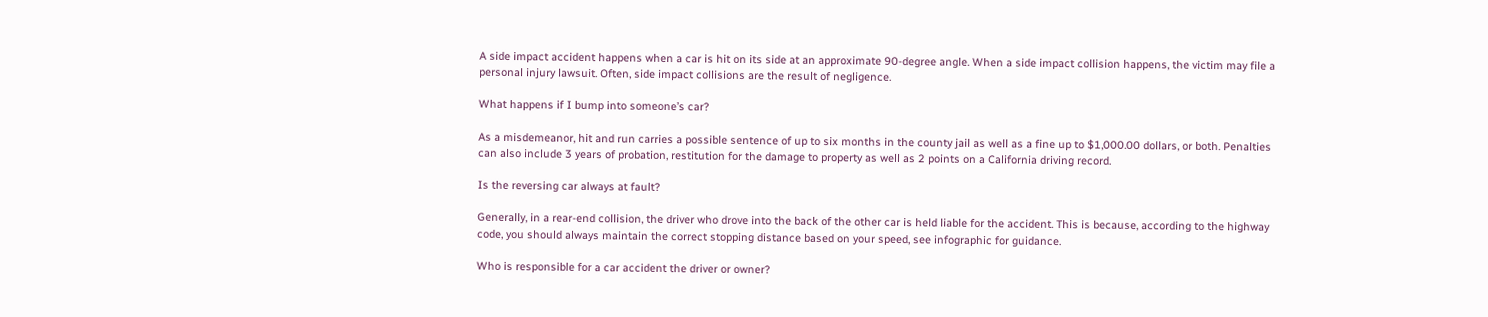A side impact accident happens when a car is hit on its side at an approximate 90-degree angle. When a side impact collision happens, the victim may file a personal injury lawsuit. Often, side impact collisions are the result of negligence.

What happens if I bump into someone’s car?

As a misdemeanor, hit and run carries a possible sentence of up to six months in the county jail as well as a fine up to $1,000.00 dollars, or both. Penalties can also include 3 years of probation, restitution for the damage to property as well as 2 points on a California driving record.

Is the reversing car always at fault?

Generally, in a rear-end collision, the driver who drove into the back of the other car is held liable for the accident. This is because, according to the highway code, you should always maintain the correct stopping distance based on your speed, see infographic for guidance.

Who is responsible for a car accident the driver or owner?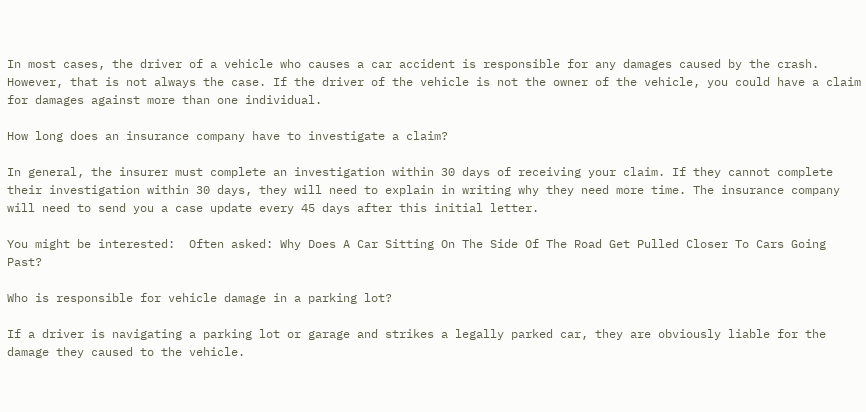In most cases, the driver of a vehicle who causes a car accident is responsible for any damages caused by the crash. However, that is not always the case. If the driver of the vehicle is not the owner of the vehicle, you could have a claim for damages against more than one individual.

How long does an insurance company have to investigate a claim?

In general, the insurer must complete an investigation within 30 days of receiving your claim. If they cannot complete their investigation within 30 days, they will need to explain in writing why they need more time. The insurance company will need to send you a case update every 45 days after this initial letter.

You might be interested:  Often asked: Why Does A Car Sitting On The Side Of The Road Get Pulled Closer To Cars Going Past?

Who is responsible for vehicle damage in a parking lot?

If a driver is navigating a parking lot or garage and strikes a legally parked car, they are obviously liable for the damage they caused to the vehicle.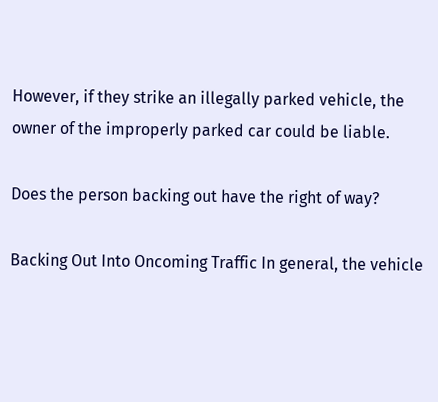However, if they strike an illegally parked vehicle, the owner of the improperly parked car could be liable.

Does the person backing out have the right of way?

Backing Out Into Oncoming Traffic In general, the vehicle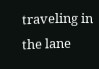traveling in the lane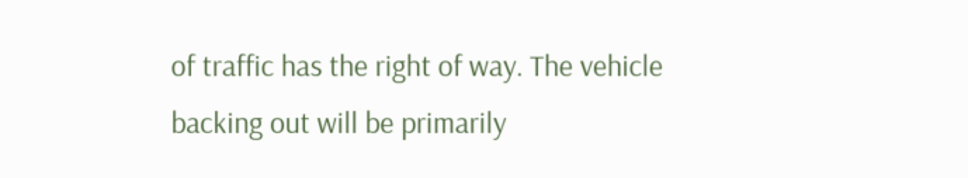of traffic has the right of way. The vehicle backing out will be primarily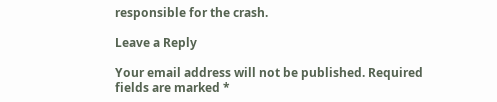responsible for the crash.

Leave a Reply

Your email address will not be published. Required fields are marked *